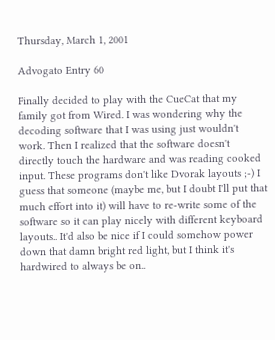Thursday, March 1, 2001

Advogato Entry 60

Finally decided to play with the CueCat that my family got from Wired. I was wondering why the decoding software that I was using just wouldn't work. Then I realized that the software doesn't directly touch the hardware and was reading cooked input. These programs don't like Dvorak layouts ;-) I guess that someone (maybe me, but I doubt I'll put that much effort into it) will have to re-write some of the software so it can play nicely with different keyboard layouts.. It'd also be nice if I could somehow power down that damn bright red light, but I think it's hardwired to always be on..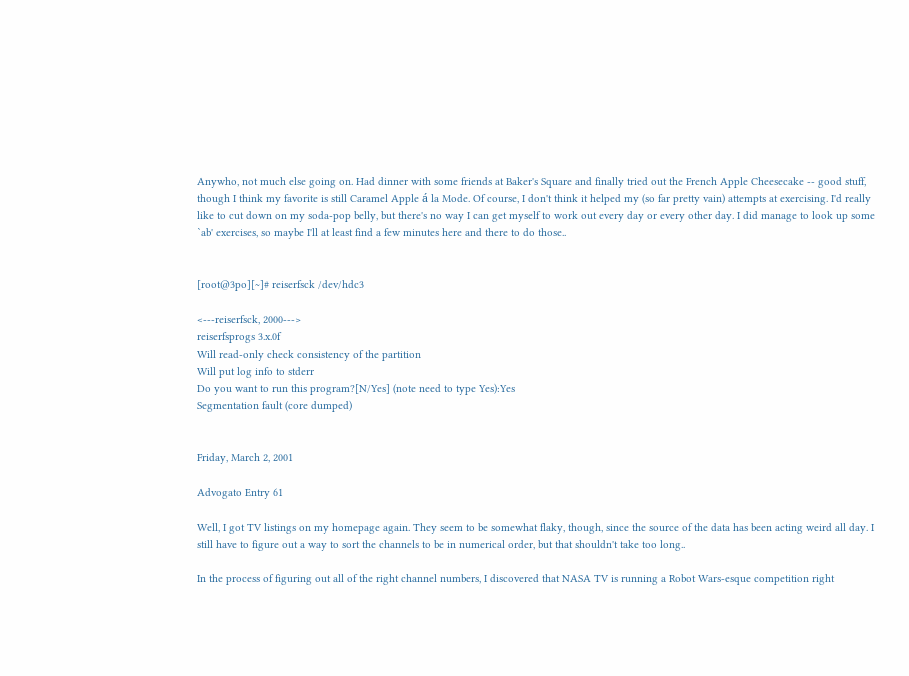Anywho, not much else going on. Had dinner with some friends at Baker's Square and finally tried out the French Apple Cheesecake -- good stuff, though I think my favorite is still Caramel Apple á la Mode. Of course, I don't think it helped my (so far pretty vain) attempts at exercising. I'd really like to cut down on my soda-pop belly, but there's no way I can get myself to work out every day or every other day. I did manage to look up some `ab' exercises, so maybe I'll at least find a few minutes here and there to do those..


[root@3po][~]# reiserfsck /dev/hdc3

<---reiserfsck, 2000--->
reiserfsprogs 3.x.0f
Will read-only check consistency of the partition
Will put log info to stderr
Do you want to run this program?[N/Yes] (note need to type Yes):Yes
Segmentation fault (core dumped)


Friday, March 2, 2001

Advogato Entry 61

Well, I got TV listings on my homepage again. They seem to be somewhat flaky, though, since the source of the data has been acting weird all day. I still have to figure out a way to sort the channels to be in numerical order, but that shouldn't take too long..

In the process of figuring out all of the right channel numbers, I discovered that NASA TV is running a Robot Wars-esque competition right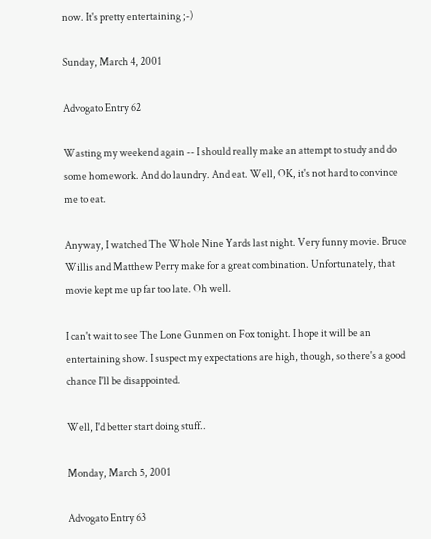now. It's pretty entertaining ;-)

Sunday, March 4, 2001

Advogato Entry 62

Wasting my weekend again -- I should really make an attempt to study and do some homework. And do laundry. And eat. Well, OK, it's not hard to convince me to eat.

Anyway, I watched The Whole Nine Yards last night. Very funny movie. Bruce Willis and Matthew Perry make for a great combination. Unfortunately, that movie kept me up far too late. Oh well.

I can't wait to see The Lone Gunmen on Fox tonight. I hope it will be an entertaining show. I suspect my expectations are high, though, so there's a good chance I'll be disappointed.

Well, I'd better start doing stuff..

Monday, March 5, 2001

Advogato Entry 63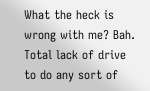What the heck is wrong with me? Bah. Total lack of drive to do any sort of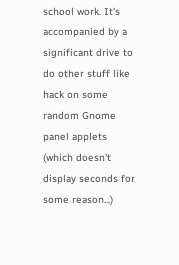school work. It's accompanied by a significant drive to do other stuff like hack on some random Gnome panel applets (which doesn't display seconds for some reason...)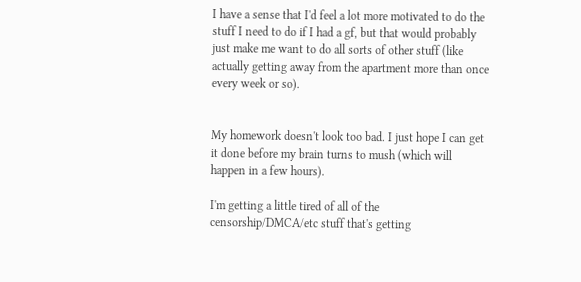I have a sense that I'd feel a lot more motivated to do the stuff I need to do if I had a gf, but that would probably just make me want to do all sorts of other stuff (like actually getting away from the apartment more than once every week or so).


My homework doesn't look too bad. I just hope I can get it done before my brain turns to mush (which will happen in a few hours).

I'm getting a little tired of all of the censorship/DMCA/etc stuff that's getting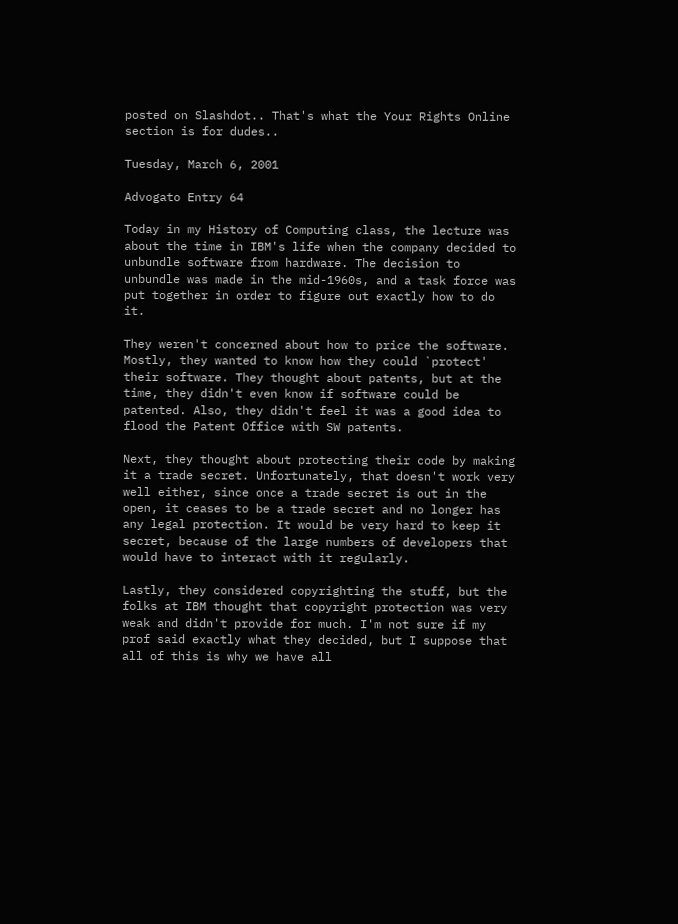posted on Slashdot.. That's what the Your Rights Online section is for dudes..

Tuesday, March 6, 2001

Advogato Entry 64

Today in my History of Computing class, the lecture was about the time in IBM's life when the company decided to unbundle software from hardware. The decision to unbundle was made in the mid-1960s, and a task force was put together in order to figure out exactly how to do it.

They weren't concerned about how to price the software. Mostly, they wanted to know how they could `protect' their software. They thought about patents, but at the time, they didn't even know if software could be patented. Also, they didn't feel it was a good idea to flood the Patent Office with SW patents.

Next, they thought about protecting their code by making it a trade secret. Unfortunately, that doesn't work very well either, since once a trade secret is out in the open, it ceases to be a trade secret and no longer has any legal protection. It would be very hard to keep it secret, because of the large numbers of developers that would have to interact with it regularly.

Lastly, they considered copyrighting the stuff, but the folks at IBM thought that copyright protection was very weak and didn't provide for much. I'm not sure if my prof said exactly what they decided, but I suppose that all of this is why we have all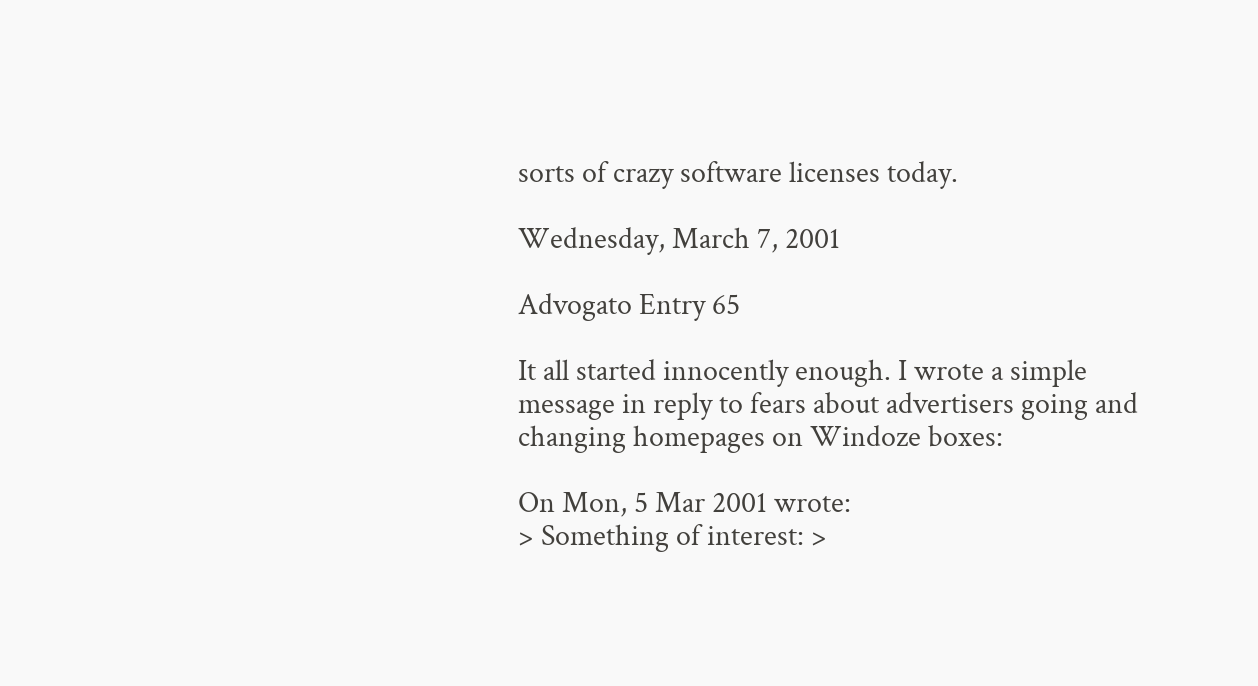sorts of crazy software licenses today.

Wednesday, March 7, 2001

Advogato Entry 65

It all started innocently enough. I wrote a simple message in reply to fears about advertisers going and changing homepages on Windoze boxes:

On Mon, 5 Mar 2001 wrote:
> Something of interest: >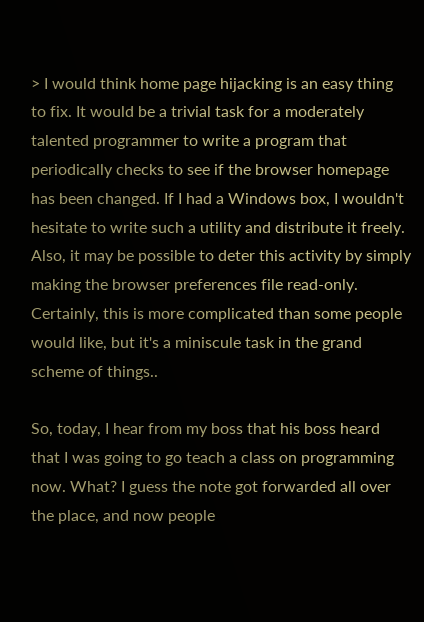> I would think home page hijacking is an easy thing to fix. It would be a trivial task for a moderately talented programmer to write a program that periodically checks to see if the browser homepage has been changed. If I had a Windows box, I wouldn't hesitate to write such a utility and distribute it freely. Also, it may be possible to deter this activity by simply making the browser preferences file read-only. Certainly, this is more complicated than some people would like, but it's a miniscule task in the grand scheme of things..

So, today, I hear from my boss that his boss heard that I was going to go teach a class on programming now. What? I guess the note got forwarded all over the place, and now people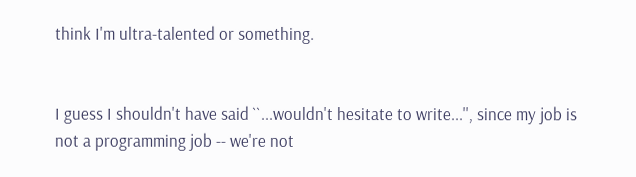think I'm ultra-talented or something.


I guess I shouldn't have said ``...wouldn't hesitate to write...'', since my job is not a programming job -- we're not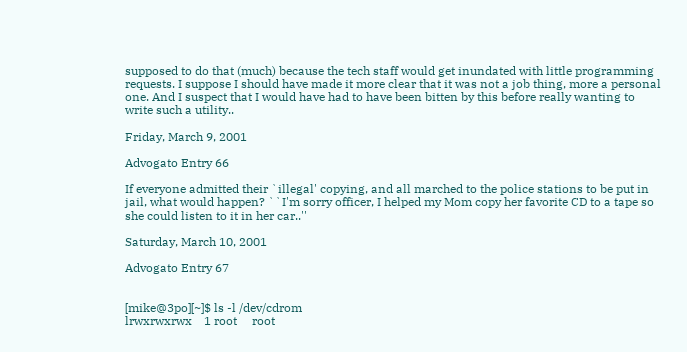supposed to do that (much) because the tech staff would get inundated with little programming requests. I suppose I should have made it more clear that it was not a job thing, more a personal one. And I suspect that I would have had to have been bitten by this before really wanting to write such a utility..

Friday, March 9, 2001

Advogato Entry 66

If everyone admitted their `illegal' copying, and all marched to the police stations to be put in jail, what would happen? ``I'm sorry officer, I helped my Mom copy her favorite CD to a tape so she could listen to it in her car..''

Saturday, March 10, 2001

Advogato Entry 67


[mike@3po][~]$ ls -l /dev/cdrom
lrwxrwxrwx    1 root     root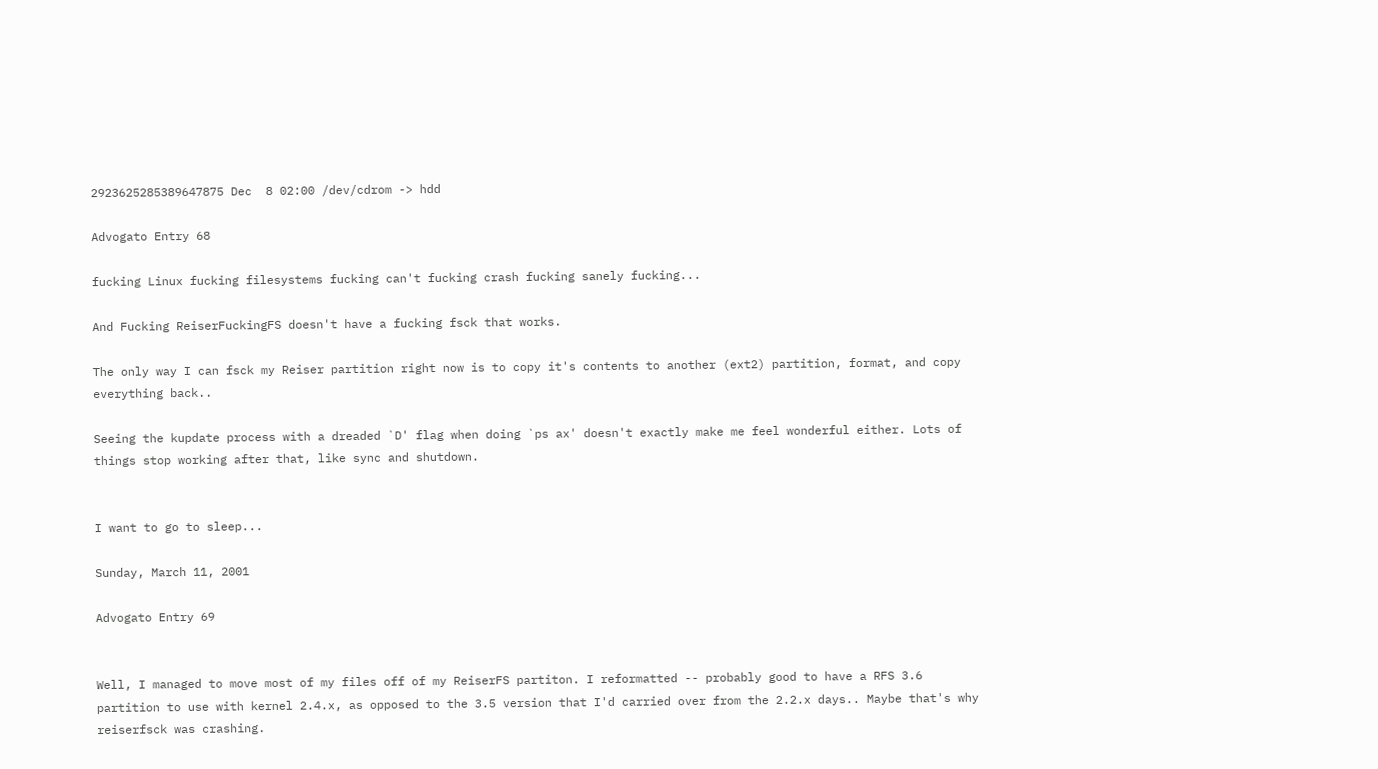2923625285389647875 Dec  8 02:00 /dev/cdrom -> hdd

Advogato Entry 68

fucking Linux fucking filesystems fucking can't fucking crash fucking sanely fucking...

And Fucking ReiserFuckingFS doesn't have a fucking fsck that works.

The only way I can fsck my Reiser partition right now is to copy it's contents to another (ext2) partition, format, and copy everything back..

Seeing the kupdate process with a dreaded `D' flag when doing `ps ax' doesn't exactly make me feel wonderful either. Lots of things stop working after that, like sync and shutdown.


I want to go to sleep...

Sunday, March 11, 2001

Advogato Entry 69


Well, I managed to move most of my files off of my ReiserFS partiton. I reformatted -- probably good to have a RFS 3.6 partition to use with kernel 2.4.x, as opposed to the 3.5 version that I'd carried over from the 2.2.x days.. Maybe that's why reiserfsck was crashing.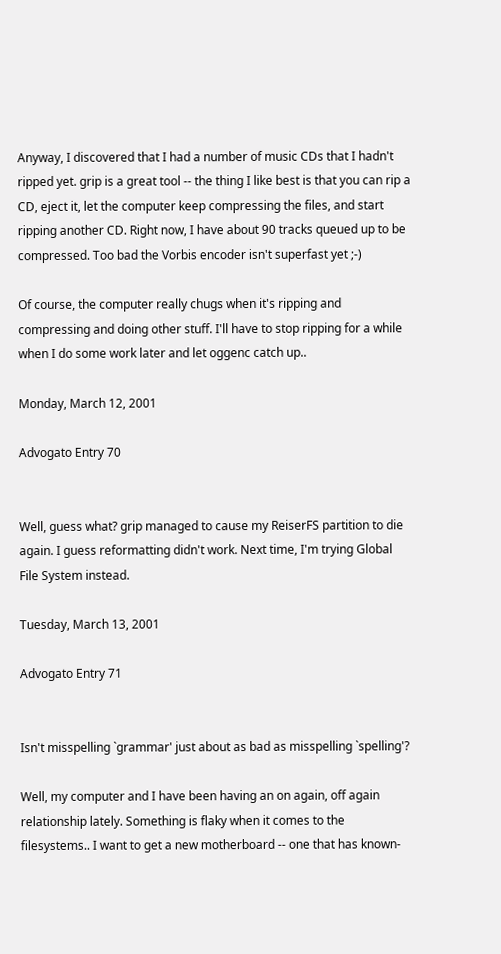Anyway, I discovered that I had a number of music CDs that I hadn't ripped yet. grip is a great tool -- the thing I like best is that you can rip a CD, eject it, let the computer keep compressing the files, and start ripping another CD. Right now, I have about 90 tracks queued up to be compressed. Too bad the Vorbis encoder isn't superfast yet ;-)

Of course, the computer really chugs when it's ripping and compressing and doing other stuff. I'll have to stop ripping for a while when I do some work later and let oggenc catch up..

Monday, March 12, 2001

Advogato Entry 70


Well, guess what? grip managed to cause my ReiserFS partition to die again. I guess reformatting didn't work. Next time, I'm trying Global File System instead.

Tuesday, March 13, 2001

Advogato Entry 71


Isn't misspelling `grammar' just about as bad as misspelling `spelling'?

Well, my computer and I have been having an on again, off again relationship lately. Something is flaky when it comes to the filesystems.. I want to get a new motherboard -- one that has known-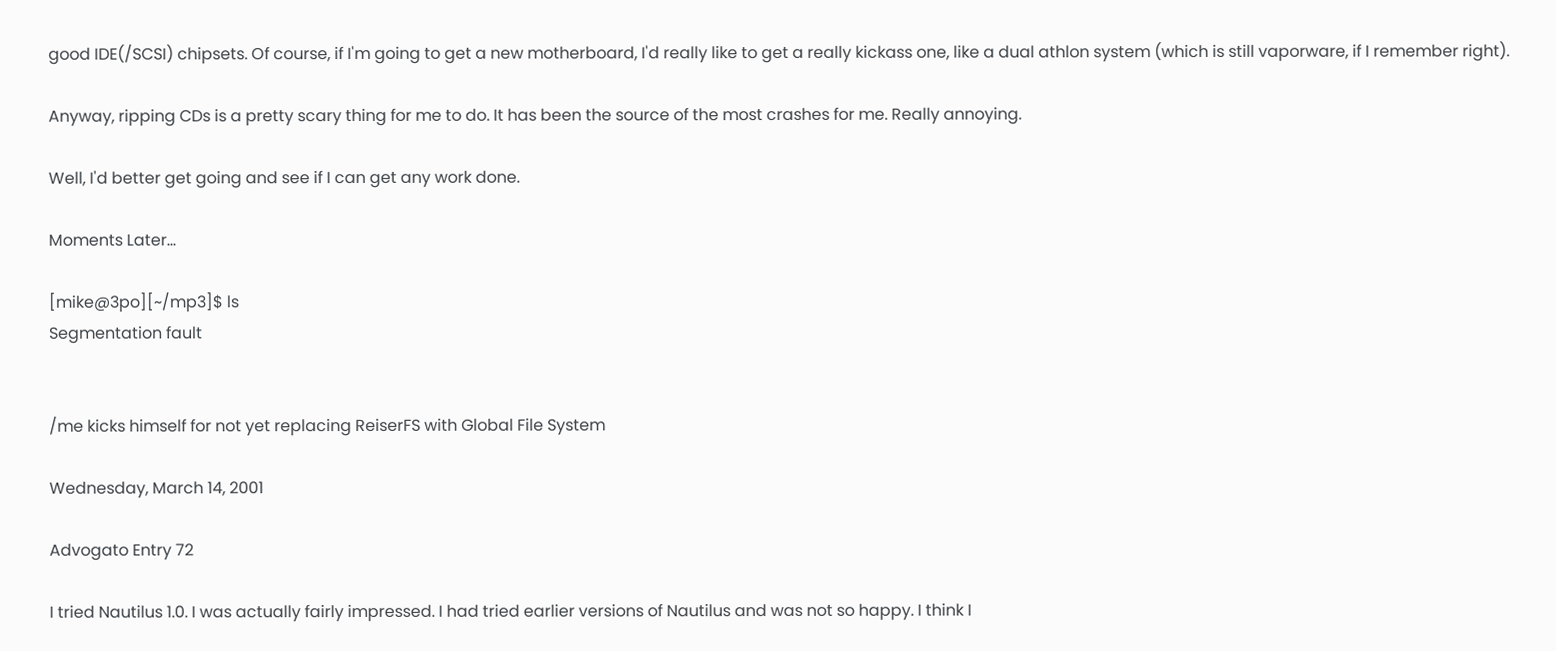good IDE(/SCSI) chipsets. Of course, if I'm going to get a new motherboard, I'd really like to get a really kickass one, like a dual athlon system (which is still vaporware, if I remember right).

Anyway, ripping CDs is a pretty scary thing for me to do. It has been the source of the most crashes for me. Really annoying.

Well, I'd better get going and see if I can get any work done.

Moments Later...

[mike@3po][~/mp3]$ ls
Segmentation fault


/me kicks himself for not yet replacing ReiserFS with Global File System

Wednesday, March 14, 2001

Advogato Entry 72

I tried Nautilus 1.0. I was actually fairly impressed. I had tried earlier versions of Nautilus and was not so happy. I think I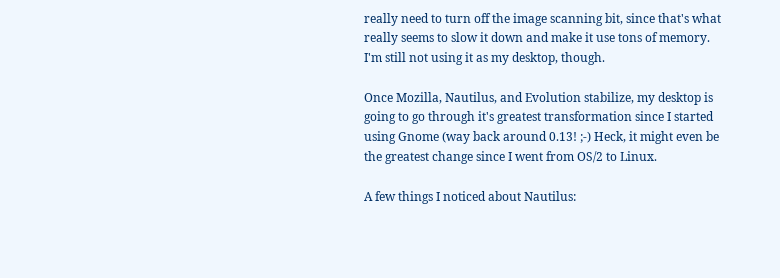really need to turn off the image scanning bit, since that's what really seems to slow it down and make it use tons of memory. I'm still not using it as my desktop, though.

Once Mozilla, Nautilus, and Evolution stabilize, my desktop is going to go through it's greatest transformation since I started using Gnome (way back around 0.13! ;-) Heck, it might even be the greatest change since I went from OS/2 to Linux.

A few things I noticed about Nautilus: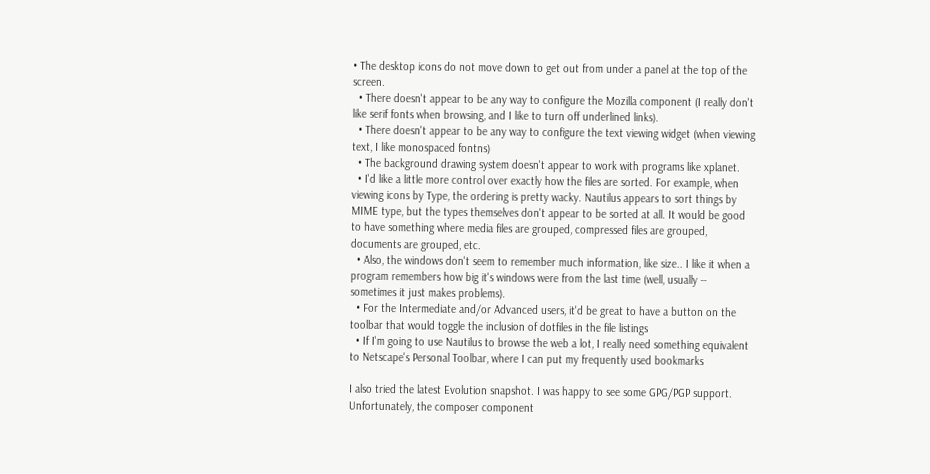• The desktop icons do not move down to get out from under a panel at the top of the screen.
  • There doesn't appear to be any way to configure the Mozilla component (I really don't like serif fonts when browsing, and I like to turn off underlined links).
  • There doesn't appear to be any way to configure the text viewing widget (when viewing text, I like monospaced fontns)
  • The background drawing system doesn't appear to work with programs like xplanet.
  • I'd like a little more control over exactly how the files are sorted. For example, when viewing icons by Type, the ordering is pretty wacky. Nautilus appears to sort things by MIME type, but the types themselves don't appear to be sorted at all. It would be good to have something where media files are grouped, compressed files are grouped, documents are grouped, etc.
  • Also, the windows don't seem to remember much information, like size.. I like it when a program remembers how big it's windows were from the last time (well, usually -- sometimes it just makes problems).
  • For the Intermediate and/or Advanced users, it'd be great to have a button on the toolbar that would toggle the inclusion of dotfiles in the file listings
  • If I'm going to use Nautilus to browse the web a lot, I really need something equivalent to Netscape's Personal Toolbar, where I can put my frequently used bookmarks

I also tried the latest Evolution snapshot. I was happy to see some GPG/PGP support. Unfortunately, the composer component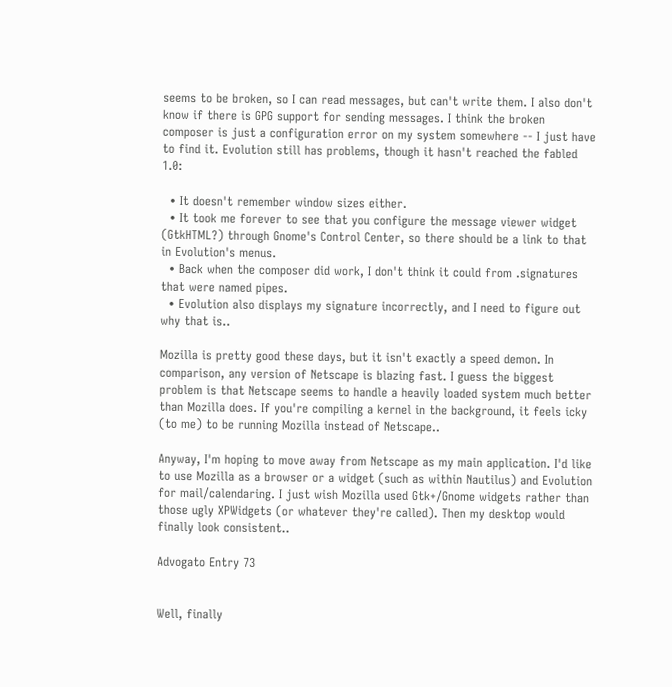seems to be broken, so I can read messages, but can't write them. I also don't know if there is GPG support for sending messages. I think the broken composer is just a configuration error on my system somewhere -- I just have to find it. Evolution still has problems, though it hasn't reached the fabled 1.0:

  • It doesn't remember window sizes either.
  • It took me forever to see that you configure the message viewer widget (GtkHTML?) through Gnome's Control Center, so there should be a link to that in Evolution's menus.
  • Back when the composer did work, I don't think it could from .signatures that were named pipes.
  • Evolution also displays my signature incorrectly, and I need to figure out why that is..

Mozilla is pretty good these days, but it isn't exactly a speed demon. In comparison, any version of Netscape is blazing fast. I guess the biggest problem is that Netscape seems to handle a heavily loaded system much better than Mozilla does. If you're compiling a kernel in the background, it feels icky (to me) to be running Mozilla instead of Netscape..

Anyway, I'm hoping to move away from Netscape as my main application. I'd like to use Mozilla as a browser or a widget (such as within Nautilus) and Evolution for mail/calendaring. I just wish Mozilla used Gtk+/Gnome widgets rather than those ugly XPWidgets (or whatever they're called). Then my desktop would finally look consistent..

Advogato Entry 73


Well, finally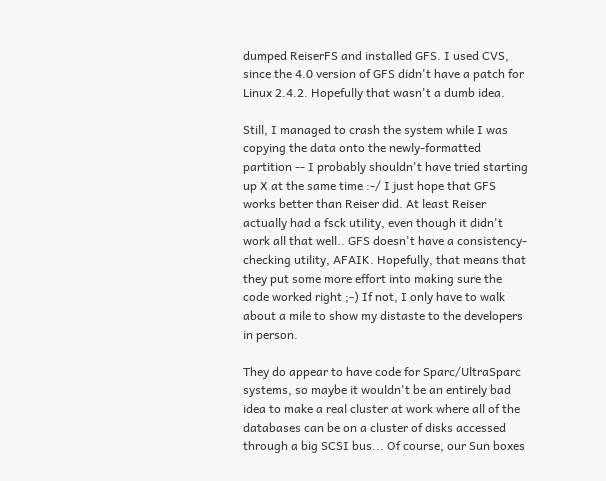dumped ReiserFS and installed GFS. I used CVS, since the 4.0 version of GFS didn't have a patch for Linux 2.4.2. Hopefully that wasn't a dumb idea.

Still, I managed to crash the system while I was copying the data onto the newly-formatted partition -- I probably shouldn't have tried starting up X at the same time :-/ I just hope that GFS works better than Reiser did. At least Reiser actually had a fsck utility, even though it didn't work all that well.. GFS doesn't have a consistency-checking utility, AFAIK. Hopefully, that means that they put some more effort into making sure the code worked right ;-) If not, I only have to walk about a mile to show my distaste to the developers in person.

They do appear to have code for Sparc/UltraSparc systems, so maybe it wouldn't be an entirely bad idea to make a real cluster at work where all of the databases can be on a cluster of disks accessed through a big SCSI bus... Of course, our Sun boxes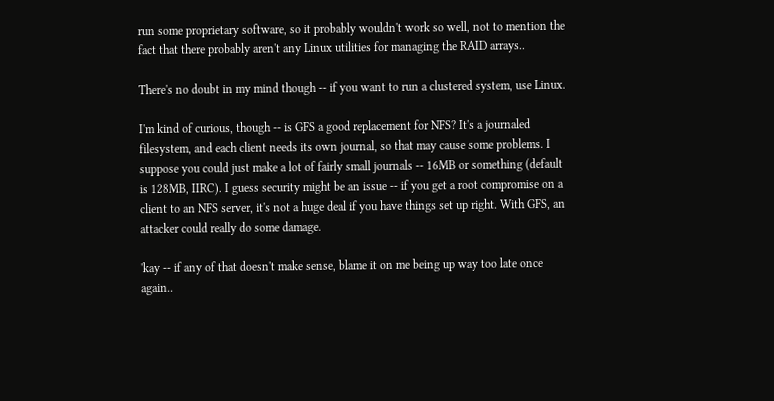run some proprietary software, so it probably wouldn't work so well, not to mention the fact that there probably aren't any Linux utilities for managing the RAID arrays..

There's no doubt in my mind though -- if you want to run a clustered system, use Linux.

I'm kind of curious, though -- is GFS a good replacement for NFS? It's a journaled filesystem, and each client needs its own journal, so that may cause some problems. I suppose you could just make a lot of fairly small journals -- 16MB or something (default is 128MB, IIRC). I guess security might be an issue -- if you get a root compromise on a client to an NFS server, it's not a huge deal if you have things set up right. With GFS, an attacker could really do some damage.

'kay -- if any of that doesn't make sense, blame it on me being up way too late once again..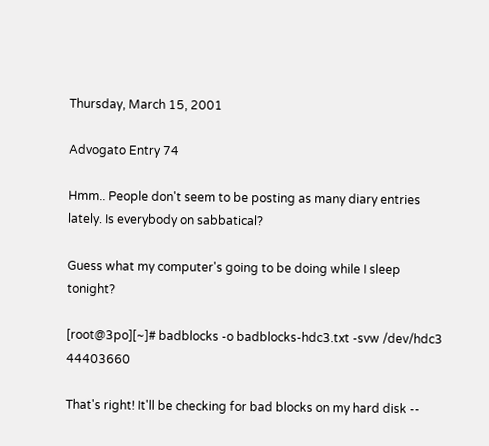Thursday, March 15, 2001

Advogato Entry 74

Hmm.. People don't seem to be posting as many diary entries lately. Is everybody on sabbatical?

Guess what my computer's going to be doing while I sleep tonight?

[root@3po][~]# badblocks -o badblocks-hdc3.txt -svw /dev/hdc3 44403660

That's right! It'll be checking for bad blocks on my hard disk --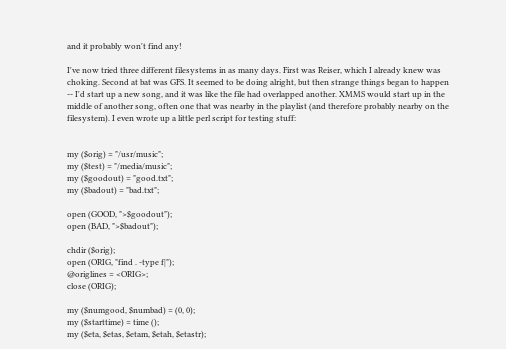and it probably won't find any!

I've now tried three different filesystems in as many days. First was Reiser, which I already knew was choking. Second at bat was GFS. It seemed to be doing alright, but then strange things began to happen -- I'd start up a new song, and it was like the file had overlapped another. XMMS would start up in the middle of another song, often one that was nearby in the playlist (and therefore probably nearby on the filesystem). I even wrote up a little perl script for testing stuff:


my ($orig) = "/usr/music";
my ($test) = "/media/music";
my ($goodout) = "good.txt";
my ($badout) = "bad.txt";

open (GOOD, ">$goodout");
open (BAD, ">$badout");

chdir ($orig);
open (ORIG, "find . -type f|");
@origlines = <ORIG>;
close (ORIG);

my ($numgood, $numbad) = (0, 0);
my ($starttime) = time ();
my ($eta, $etas, $etam, $etah, $etastr);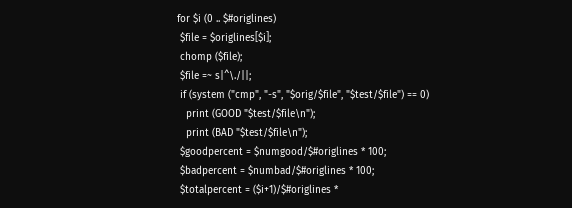for $i (0 .. $#origlines)
 $file = $origlines[$i];
 chomp ($file);
 $file =~ s|^\./||;
 if (system ("cmp", "-s", "$orig/$file", "$test/$file") == 0)
   print (GOOD "$test/$file\n");
   print (BAD "$test/$file\n");
 $goodpercent = $numgood/$#origlines * 100;
 $badpercent = $numbad/$#origlines * 100;
 $totalpercent = ($i+1)/$#origlines *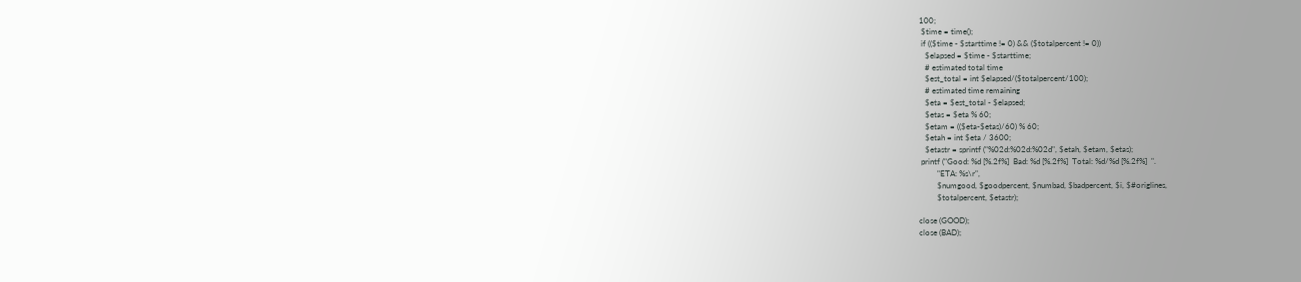100;
 $time = time();
 if (($time - $starttime != 0) && ($totalpercent != 0))
   $elapsed = $time - $starttime;
   # estimated total time
   $est_total = int $elapsed/($totalpercent/100);
   # estimated time remaining
   $eta = $est_total - $elapsed;
   $etas = $eta % 60;
   $etam = (($eta-$etas)/60) % 60;
   $etah = int $eta / 3600;
   $etastr = sprintf ("%02d:%02d:%02d", $etah, $etam, $etas);
 printf ("Good: %d [%.2f%]  Bad: %d [%.2f%]  Total: %d/%d [%.2f%]  ".
         "ETA: %s\r",
         $numgood, $goodpercent, $numbad, $badpercent, $i, $#origlines,
         $totalpercent, $etastr);

close (GOOD);
close (BAD);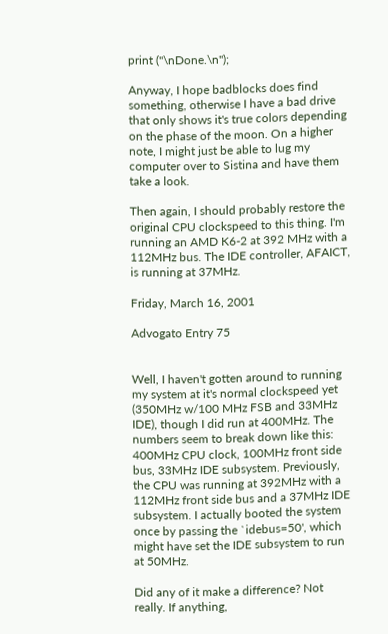print ("\nDone.\n");

Anyway, I hope badblocks does find something, otherwise I have a bad drive that only shows it's true colors depending on the phase of the moon. On a higher note, I might just be able to lug my computer over to Sistina and have them take a look.

Then again, I should probably restore the original CPU clockspeed to this thing. I'm running an AMD K6-2 at 392 MHz with a 112MHz bus. The IDE controller, AFAICT, is running at 37MHz.

Friday, March 16, 2001

Advogato Entry 75


Well, I haven't gotten around to running my system at it's normal clockspeed yet (350MHz w/100 MHz FSB and 33MHz IDE), though I did run at 400MHz. The numbers seem to break down like this: 400MHz CPU clock, 100MHz front side bus, 33MHz IDE subsystem. Previously, the CPU was running at 392MHz with a 112MHz front side bus and a 37MHz IDE subsystem. I actually booted the system once by passing the `idebus=50', which might have set the IDE subsystem to run at 50MHz.

Did any of it make a difference? Not really. If anything,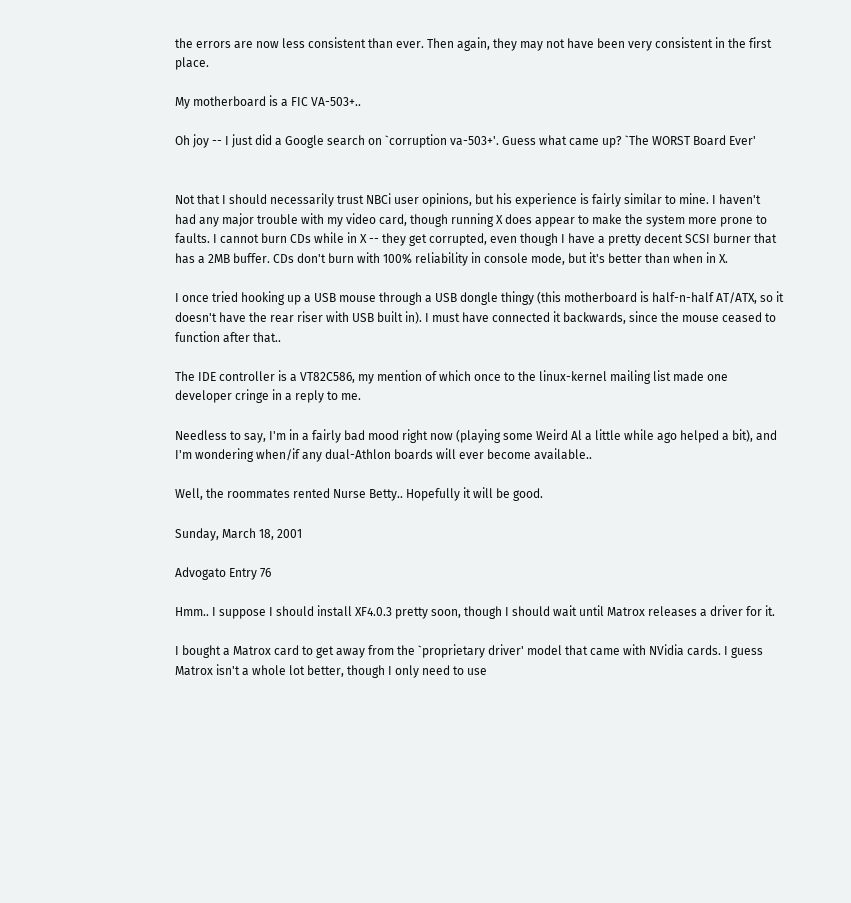the errors are now less consistent than ever. Then again, they may not have been very consistent in the first place.

My motherboard is a FIC VA-503+..

Oh joy -- I just did a Google search on `corruption va-503+'. Guess what came up? `The WORST Board Ever'


Not that I should necessarily trust NBCi user opinions, but his experience is fairly similar to mine. I haven't had any major trouble with my video card, though running X does appear to make the system more prone to faults. I cannot burn CDs while in X -- they get corrupted, even though I have a pretty decent SCSI burner that has a 2MB buffer. CDs don't burn with 100% reliability in console mode, but it's better than when in X.

I once tried hooking up a USB mouse through a USB dongle thingy (this motherboard is half-n-half AT/ATX, so it doesn't have the rear riser with USB built in). I must have connected it backwards, since the mouse ceased to function after that..

The IDE controller is a VT82C586, my mention of which once to the linux-kernel mailing list made one developer cringe in a reply to me.

Needless to say, I'm in a fairly bad mood right now (playing some Weird Al a little while ago helped a bit), and I'm wondering when/if any dual-Athlon boards will ever become available..

Well, the roommates rented Nurse Betty.. Hopefully it will be good.

Sunday, March 18, 2001

Advogato Entry 76

Hmm.. I suppose I should install XF4.0.3 pretty soon, though I should wait until Matrox releases a driver for it.

I bought a Matrox card to get away from the `proprietary driver' model that came with NVidia cards. I guess Matrox isn't a whole lot better, though I only need to use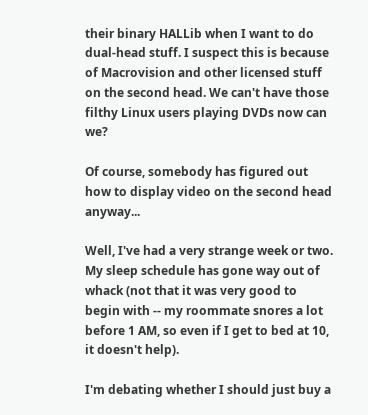their binary HALLib when I want to do dual-head stuff. I suspect this is because of Macrovision and other licensed stuff on the second head. We can't have those filthy Linux users playing DVDs now can we?

Of course, somebody has figured out how to display video on the second head anyway...

Well, I've had a very strange week or two. My sleep schedule has gone way out of whack (not that it was very good to begin with -- my roommate snores a lot before 1 AM, so even if I get to bed at 10, it doesn't help).

I'm debating whether I should just buy a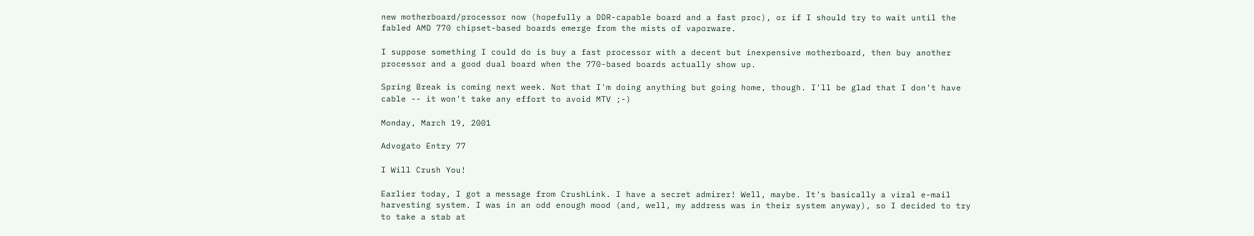new motherboard/processor now (hopefully a DDR-capable board and a fast proc), or if I should try to wait until the fabled AMD 770 chipset-based boards emerge from the mists of vaporware.

I suppose something I could do is buy a fast processor with a decent but inexpensive motherboard, then buy another processor and a good dual board when the 770-based boards actually show up.

Spring Break is coming next week. Not that I'm doing anything but going home, though. I'll be glad that I don't have cable -- it won't take any effort to avoid MTV ;-)

Monday, March 19, 2001

Advogato Entry 77

I Will Crush You!

Earlier today, I got a message from CrushLink. I have a secret admirer! Well, maybe. It's basically a viral e-mail harvesting system. I was in an odd enough mood (and, well, my address was in their system anyway), so I decided to try to take a stab at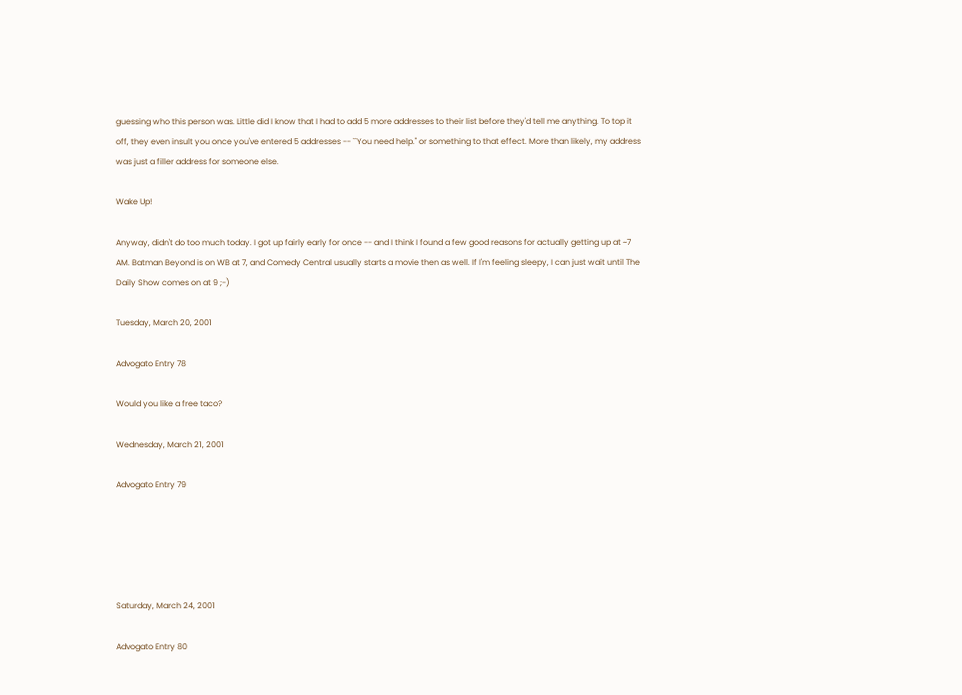guessing who this person was. Little did I know that I had to add 5 more addresses to their list before they'd tell me anything. To top it off, they even insult you once you've entered 5 addresses -- ``You need help.'' or something to that effect. More than likely, my address was just a filler address for someone else.

Wake Up!

Anyway, didn't do too much today. I got up fairly early for once -- and I think I found a few good reasons for actually getting up at ~7 AM. Batman Beyond is on WB at 7, and Comedy Central usually starts a movie then as well. If I'm feeling sleepy, I can just wait until The Daily Show comes on at 9 ;-)

Tuesday, March 20, 2001

Advogato Entry 78

Would you like a free taco?

Wednesday, March 21, 2001

Advogato Entry 79





Saturday, March 24, 2001

Advogato Entry 80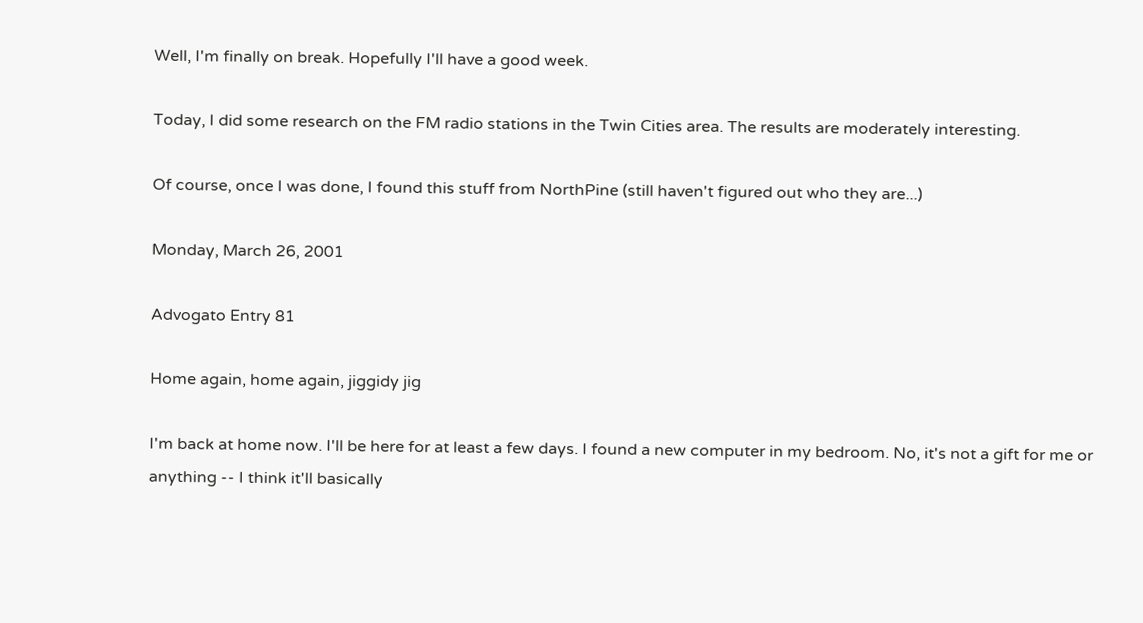Well, I'm finally on break. Hopefully I'll have a good week.

Today, I did some research on the FM radio stations in the Twin Cities area. The results are moderately interesting.

Of course, once I was done, I found this stuff from NorthPine (still haven't figured out who they are...)

Monday, March 26, 2001

Advogato Entry 81

Home again, home again, jiggidy jig

I'm back at home now. I'll be here for at least a few days. I found a new computer in my bedroom. No, it's not a gift for me or anything -- I think it'll basically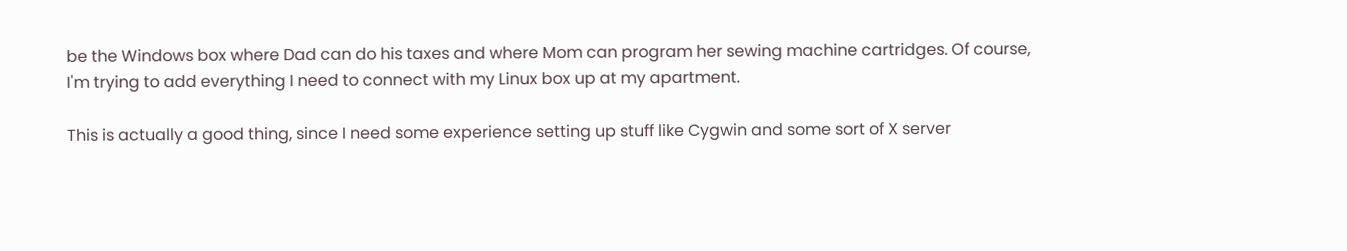be the Windows box where Dad can do his taxes and where Mom can program her sewing machine cartridges. Of course, I'm trying to add everything I need to connect with my Linux box up at my apartment.

This is actually a good thing, since I need some experience setting up stuff like Cygwin and some sort of X server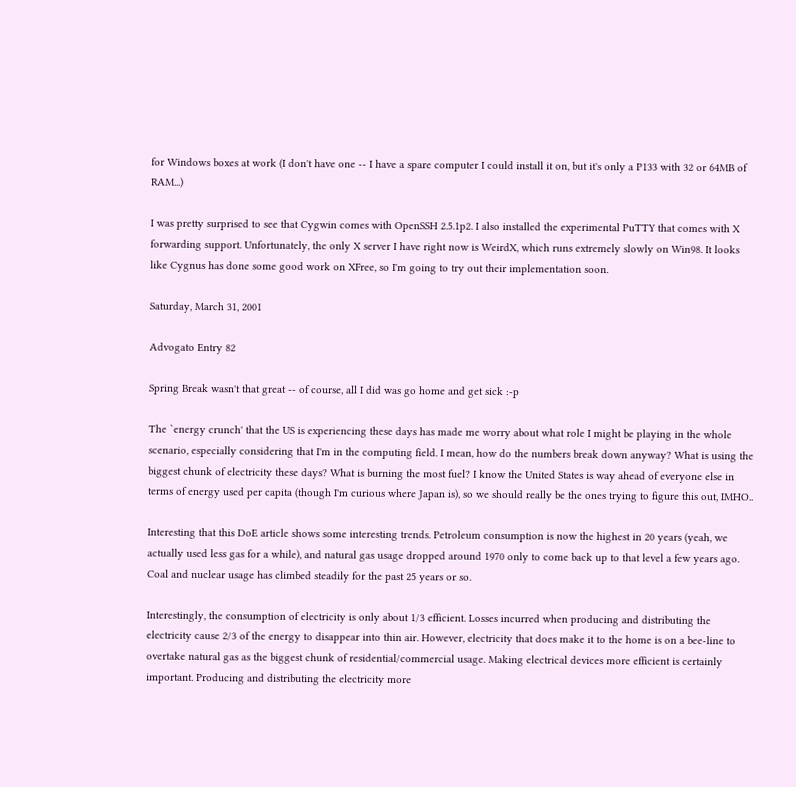for Windows boxes at work (I don't have one -- I have a spare computer I could install it on, but it's only a P133 with 32 or 64MB of RAM...)

I was pretty surprised to see that Cygwin comes with OpenSSH 2.5.1p2. I also installed the experimental PuTTY that comes with X forwarding support. Unfortunately, the only X server I have right now is WeirdX, which runs extremely slowly on Win98. It looks like Cygnus has done some good work on XFree, so I'm going to try out their implementation soon.

Saturday, March 31, 2001

Advogato Entry 82

Spring Break wasn't that great -- of course, all I did was go home and get sick :-p

The `energy crunch' that the US is experiencing these days has made me worry about what role I might be playing in the whole scenario, especially considering that I'm in the computing field. I mean, how do the numbers break down anyway? What is using the biggest chunk of electricity these days? What is burning the most fuel? I know the United States is way ahead of everyone else in terms of energy used per capita (though I'm curious where Japan is), so we should really be the ones trying to figure this out, IMHO..

Interesting that this DoE article shows some interesting trends. Petroleum consumption is now the highest in 20 years (yeah, we actually used less gas for a while), and natural gas usage dropped around 1970 only to come back up to that level a few years ago. Coal and nuclear usage has climbed steadily for the past 25 years or so.

Interestingly, the consumption of electricity is only about 1/3 efficient. Losses incurred when producing and distributing the electricity cause 2/3 of the energy to disappear into thin air. However, electricity that does make it to the home is on a bee-line to overtake natural gas as the biggest chunk of residential/commercial usage. Making electrical devices more efficient is certainly important. Producing and distributing the electricity more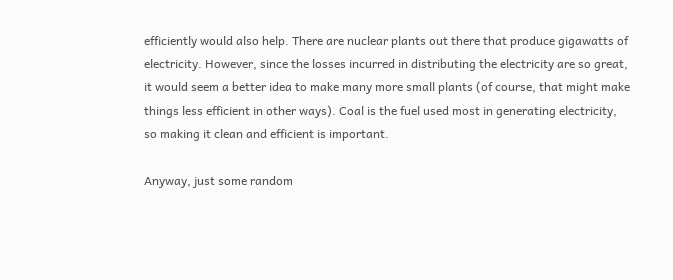efficiently would also help. There are nuclear plants out there that produce gigawatts of electricity. However, since the losses incurred in distributing the electricity are so great, it would seem a better idea to make many more small plants (of course, that might make things less efficient in other ways). Coal is the fuel used most in generating electricity, so making it clean and efficient is important.

Anyway, just some random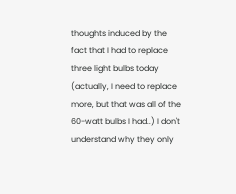thoughts induced by the fact that I had to replace three light bulbs today (actually, I need to replace more, but that was all of the 60-watt bulbs I had..) I don't understand why they only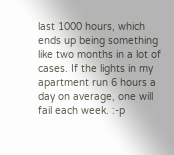last 1000 hours, which ends up being something like two months in a lot of cases. If the lights in my apartment run 6 hours a day on average, one will fail each week. :-p